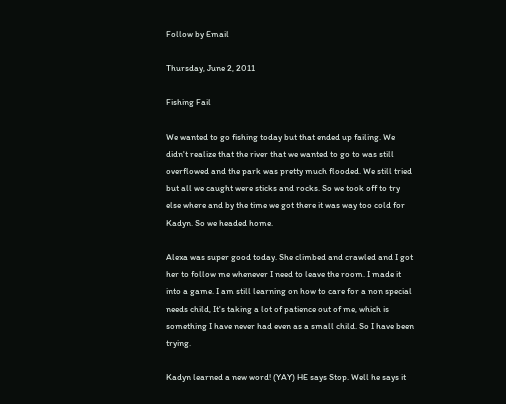Follow by Email

Thursday, June 2, 2011

Fishing Fail

We wanted to go fishing today but that ended up failing. We didn't realize that the river that we wanted to go to was still overflowed and the park was pretty much flooded. We still tried but all we caught were sticks and rocks. So we took off to try else where and by the time we got there it was way too cold for Kadyn. So we headed home.

Alexa was super good today. She climbed and crawled and I got her to follow me whenever I need to leave the room. I made it into a game. I am still learning on how to care for a non special needs child, It's taking a lot of patience out of me, which is something I have never had even as a small child. So I have been trying.

Kadyn learned a new word! (YAY) HE says Stop. Well he says it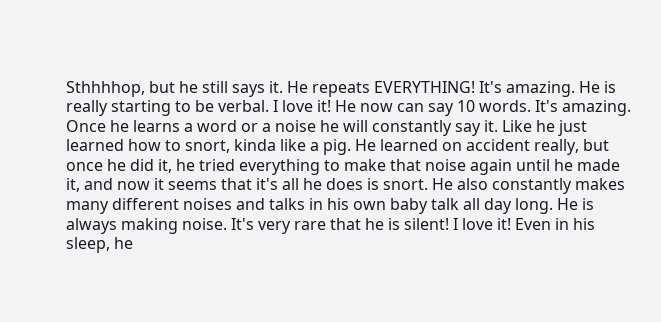Sthhhhop, but he still says it. He repeats EVERYTHING! It's amazing. He is really starting to be verbal. I love it! He now can say 10 words. It's amazing. Once he learns a word or a noise he will constantly say it. Like he just learned how to snort, kinda like a pig. He learned on accident really, but once he did it, he tried everything to make that noise again until he made it, and now it seems that it's all he does is snort. He also constantly makes many different noises and talks in his own baby talk all day long. He is always making noise. It's very rare that he is silent! I love it! Even in his sleep, he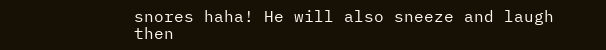snores haha! He will also sneeze and laugh then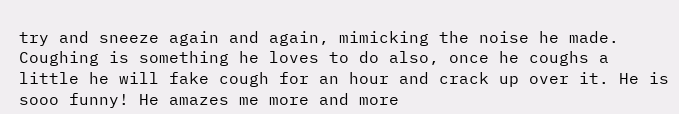try and sneeze again and again, mimicking the noise he made. Coughing is something he loves to do also, once he coughs a little he will fake cough for an hour and crack up over it. He is sooo funny! He amazes me more and more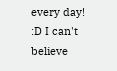every day! :D I can't believe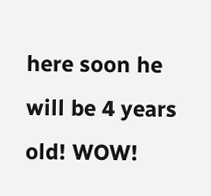here soon he will be 4 years old! WOW!